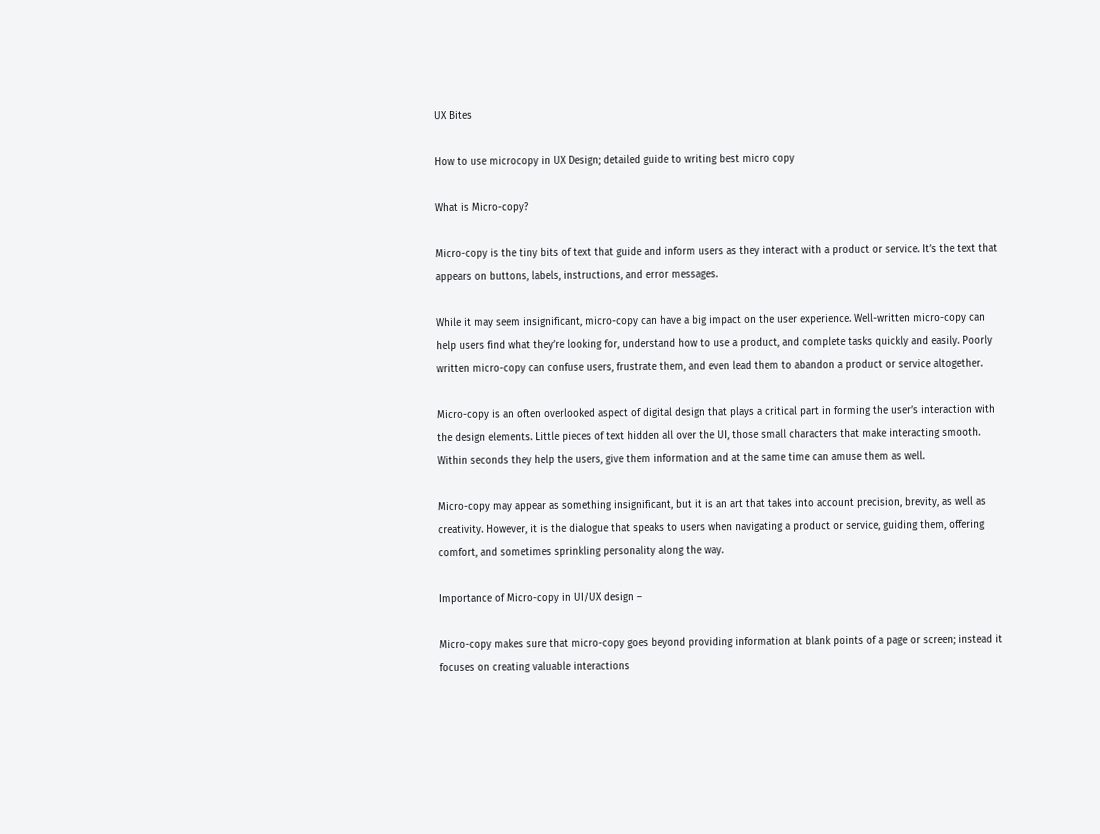UX Bites

How to use microcopy in UX Design; detailed guide to writing best micro copy

What is Micro-copy?

Micro-copy is the tiny bits of text that guide and inform users as they interact with a product or service. It’s the text that appears on buttons, labels, instructions, and error messages.

While it may seem insignificant, micro-copy can have a big impact on the user experience. Well-written micro-copy can help users find what they’re looking for, understand how to use a product, and complete tasks quickly and easily. Poorly written micro-copy can confuse users, frustrate them, and even lead them to abandon a product or service altogether.

Micro-copy is an often overlooked aspect of digital design that plays a critical part in forming the user’s interaction with the design elements. Little pieces of text hidden all over the UI, those small characters that make interacting smooth. Within seconds they help the users, give them information and at the same time can amuse them as well.

Micro-copy may appear as something insignificant, but it is an art that takes into account precision, brevity, as well as creativity. However, it is the dialogue that speaks to users when navigating a product or service, guiding them, offering comfort, and sometimes sprinkling personality along the way.

Importance of Micro-copy in UI/UX design –

Micro-copy makes sure that micro-copy goes beyond providing information at blank points of a page or screen; instead it focuses on creating valuable interactions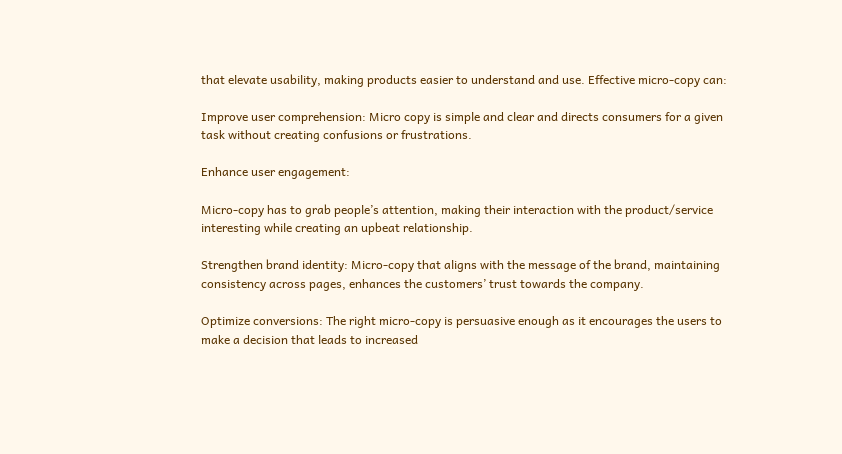that elevate usability, making products easier to understand and use. Effective micro-copy can:

Improve user comprehension: Micro copy is simple and clear and directs consumers for a given task without creating confusions or frustrations.

Enhance user engagement:

Micro-copy has to grab people’s attention, making their interaction with the product/service interesting while creating an upbeat relationship.

Strengthen brand identity: Micro-copy that aligns with the message of the brand, maintaining consistency across pages, enhances the customers’ trust towards the company.

Optimize conversions: The right micro-copy is persuasive enough as it encourages the users to make a decision that leads to increased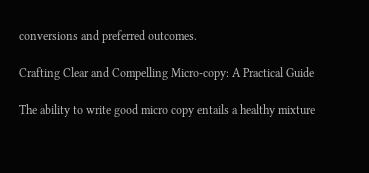conversions and preferred outcomes.

Crafting Clear and Compelling Micro-copy: A Practical Guide

The ability to write good micro copy entails a healthy mixture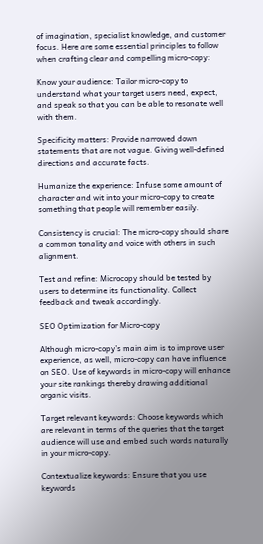of imagination, specialist knowledge, and customer focus. Here are some essential principles to follow when crafting clear and compelling micro-copy:

Know your audience: Tailor micro-copy to understand what your target users need, expect, and speak so that you can be able to resonate well with them.

Specificity matters: Provide narrowed down statements that are not vague. Giving well-defined directions and accurate facts.

Humanize the experience: Infuse some amount of character and wit into your micro-copy to create something that people will remember easily.

Consistency is crucial: The micro-copy should share a common tonality and voice with others in such alignment.

Test and refine: Microcopy should be tested by users to determine its functionality. Collect feedback and tweak accordingly.

SEO Optimization for Micro-copy

Although micro-copy’s main aim is to improve user experience, as well, micro-copy can have influence on SEO. Use of keywords in micro-copy will enhance your site rankings thereby drawing additional organic visits.

Target relevant keywords: Choose keywords which are relevant in terms of the queries that the target audience will use and embed such words naturally in your micro-copy.

Contextualize keywords: Ensure that you use keywords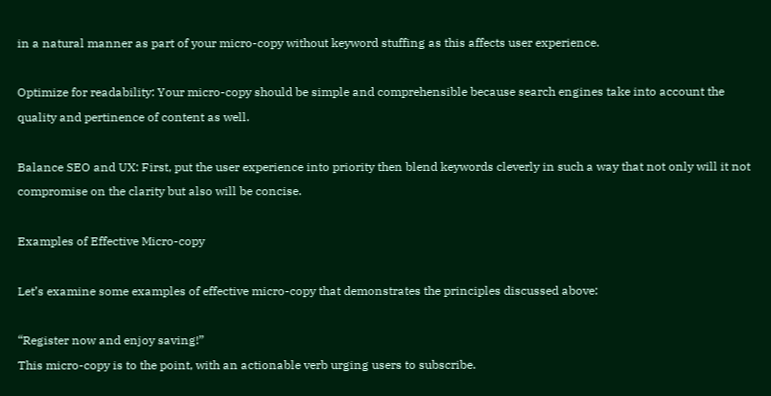in a natural manner as part of your micro-copy without keyword stuffing as this affects user experience.

Optimize for readability: Your micro-copy should be simple and comprehensible because search engines take into account the quality and pertinence of content as well.

Balance SEO and UX: First, put the user experience into priority then blend keywords cleverly in such a way that not only will it not compromise on the clarity but also will be concise.

Examples of Effective Micro-copy

Let’s examine some examples of effective micro-copy that demonstrates the principles discussed above:

“Register now and enjoy saving!”
This micro-copy is to the point, with an actionable verb urging users to subscribe.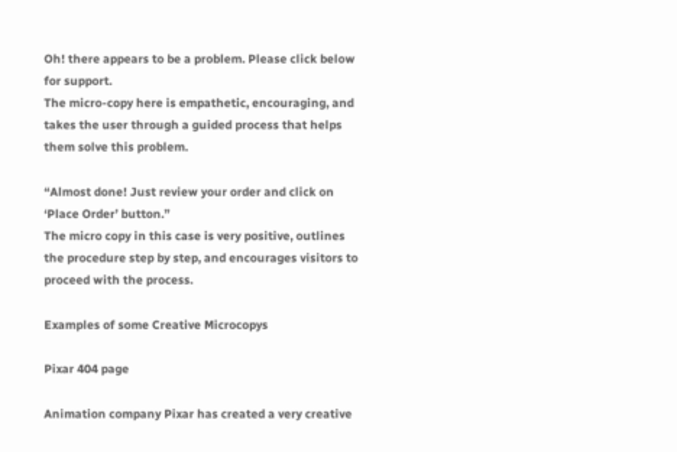Oh! there appears to be a problem. Please click below for support.
The micro-copy here is empathetic, encouraging, and takes the user through a guided process that helps them solve this problem.

“Almost done! Just review your order and click on ‘Place Order’ button.”
The micro copy in this case is very positive, outlines the procedure step by step, and encourages visitors to proceed with the process.

Examples of some Creative Microcopys

Pixar 404 page

Animation company Pixar has created a very creative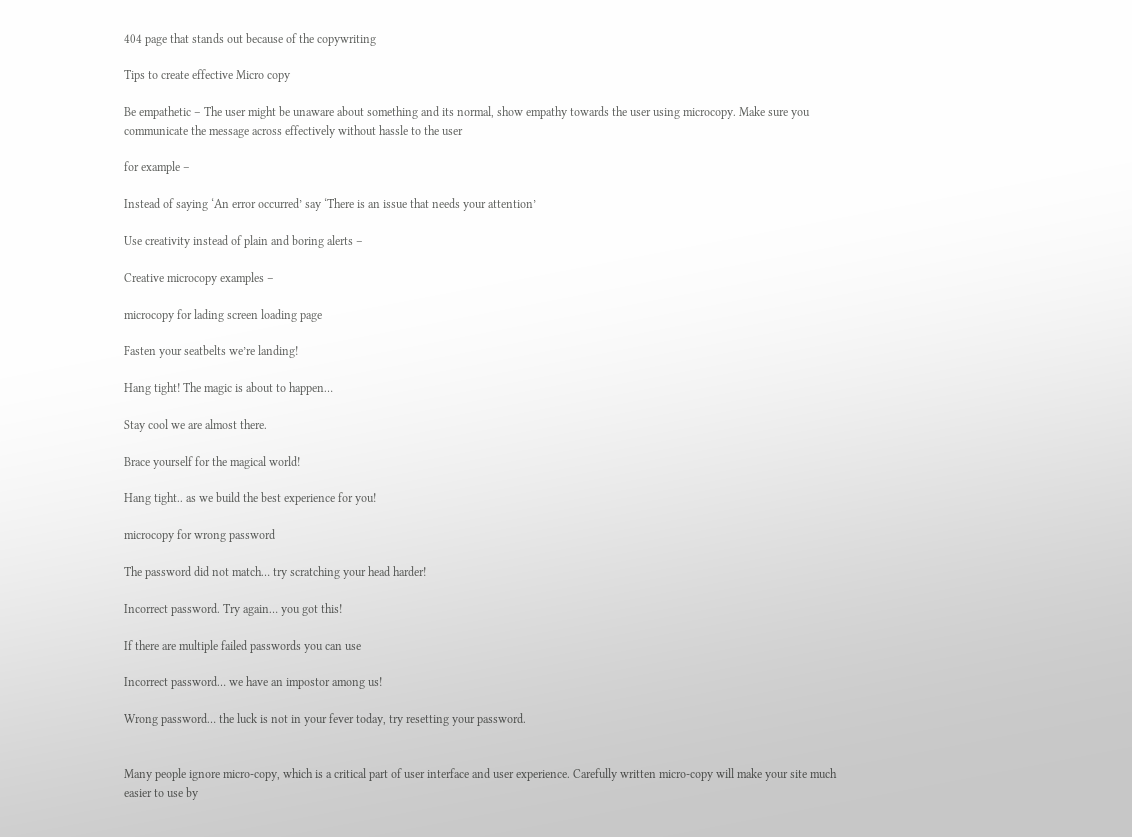404 page that stands out because of the copywriting

Tips to create effective Micro copy

Be empathetic – The user might be unaware about something and its normal, show empathy towards the user using microcopy. Make sure you communicate the message across effectively without hassle to the user

for example –

Instead of saying ‘An error occurred’ say ‘There is an issue that needs your attention’

Use creativity instead of plain and boring alerts –

Creative microcopy examples –

microcopy for lading screen loading page

Fasten your seatbelts we’re landing!

Hang tight! The magic is about to happen…

Stay cool we are almost there.

Brace yourself for the magical world!

Hang tight.. as we build the best experience for you!

microcopy for wrong password

The password did not match… try scratching your head harder!

Incorrect password. Try again… you got this!

If there are multiple failed passwords you can use

Incorrect password… we have an impostor among us!

Wrong password… the luck is not in your fever today, try resetting your password.


Many people ignore micro-copy, which is a critical part of user interface and user experience. Carefully written micro-copy will make your site much easier to use by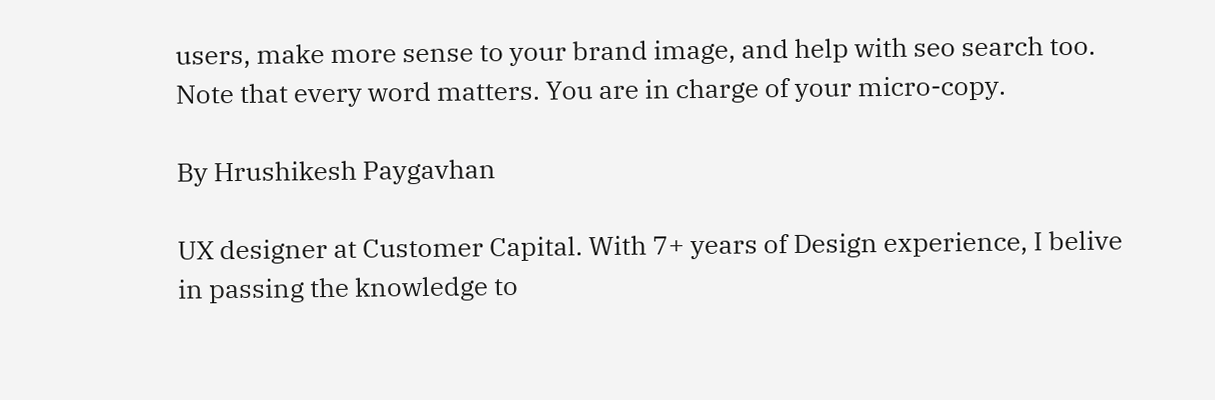users, make more sense to your brand image, and help with seo search too. Note that every word matters. You are in charge of your micro-copy.

By Hrushikesh Paygavhan

UX designer at Customer Capital. With 7+ years of Design experience, I belive in passing the knowledge to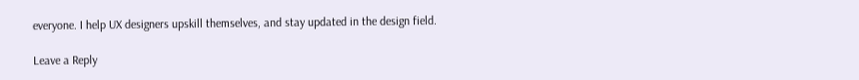everyone. I help UX designers upskill themselves, and stay updated in the design field.

Leave a Reply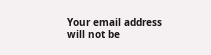Your email address will not be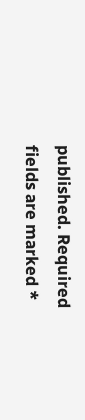published. Required fields are marked *